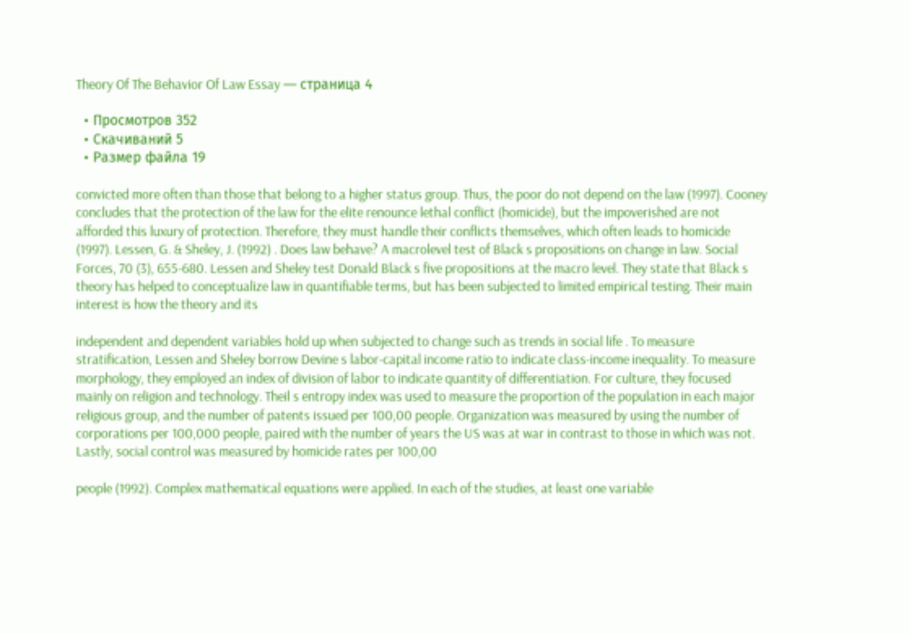Theory Of The Behavior Of Law Essay — страница 4

  • Просмотров 352
  • Скачиваний 5
  • Размер файла 19

convicted more often than those that belong to a higher status group. Thus, the poor do not depend on the law (1997). Cooney concludes that the protection of the law for the elite renounce lethal conflict (homicide), but the impoverished are not afforded this luxury of protection. Therefore, they must handle their conflicts themselves, which often leads to homicide (1997). Lessen, G. & Sheley, J. (1992) . Does law behave? A macrolevel test of Black s propositions on change in law. Social Forces, 70 (3), 655-680. Lessen and Sheley test Donald Black s five propositions at the macro level. They state that Black s theory has helped to conceptualize law in quantifiable terms, but has been subjected to limited empirical testing. Their main interest is how the theory and its

independent and dependent variables hold up when subjected to change such as trends in social life . To measure stratification, Lessen and Sheley borrow Devine s labor-capital income ratio to indicate class-income inequality. To measure morphology, they employed an index of division of labor to indicate quantity of differentiation. For culture, they focused mainly on religion and technology. Theil s entropy index was used to measure the proportion of the population in each major religious group, and the number of patents issued per 100,00 people. Organization was measured by using the number of corporations per 100,000 people, paired with the number of years the US was at war in contrast to those in which was not. Lastly, social control was measured by homicide rates per 100,00

people (1992). Complex mathematical equations were applied. In each of the studies, at least one variable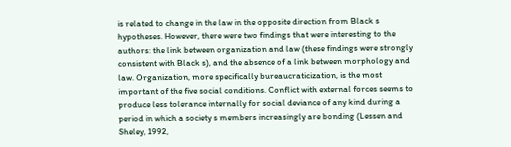is related to change in the law in the opposite direction from Black s hypotheses. However, there were two findings that were interesting to the authors: the link between organization and law (these findings were strongly consistent with Black s), and the absence of a link between morphology and law. Organization, more specifically bureaucraticization, is the most important of the five social conditions. Conflict with external forces seems to produce less tolerance internally for social deviance of any kind during a period in which a society s members increasingly are bonding (Lessen and Sheley, 1992,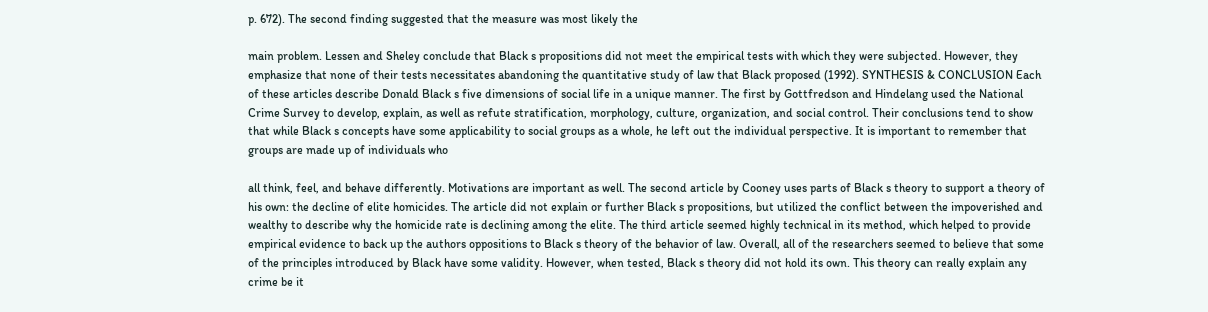p. 672). The second finding suggested that the measure was most likely the

main problem. Lessen and Sheley conclude that Black s propositions did not meet the empirical tests with which they were subjected. However, they emphasize that none of their tests necessitates abandoning the quantitative study of law that Black proposed (1992). SYNTHESIS & CONCLUSION Each of these articles describe Donald Black s five dimensions of social life in a unique manner. The first by Gottfredson and Hindelang used the National Crime Survey to develop, explain, as well as refute stratification, morphology, culture, organization, and social control. Their conclusions tend to show that while Black s concepts have some applicability to social groups as a whole, he left out the individual perspective. It is important to remember that groups are made up of individuals who

all think, feel, and behave differently. Motivations are important as well. The second article by Cooney uses parts of Black s theory to support a theory of his own: the decline of elite homicides. The article did not explain or further Black s propositions, but utilized the conflict between the impoverished and wealthy to describe why the homicide rate is declining among the elite. The third article seemed highly technical in its method, which helped to provide empirical evidence to back up the authors oppositions to Black s theory of the behavior of law. Overall, all of the researchers seemed to believe that some of the principles introduced by Black have some validity. However, when tested, Black s theory did not hold its own. This theory can really explain any crime be it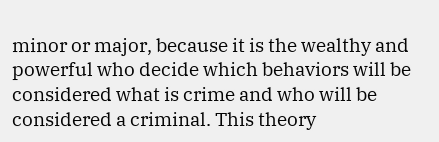minor or major, because it is the wealthy and powerful who decide which behaviors will be considered what is crime and who will be considered a criminal. This theory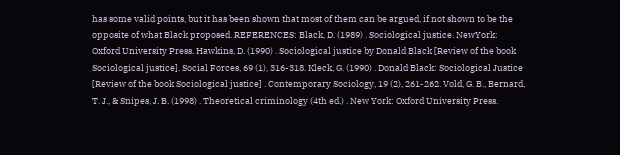has some valid points, but it has been shown that most of them can be argued, if not shown to be the opposite of what Black proposed. REFERENCES: Black, D. (1989) . Sociological justice. NewYork: Oxford University Press. Hawkins, D. (1990) . Sociological justice by Donald Black [Review of the book Sociological justice]. Social Forces, 69 (1), 316-318. Kleck, G. (1990) . Donald Black: Sociological Justice [Review of the book Sociological justice] . Contemporary Sociology, 19 (2), 261-262. Vold, G. B., Bernard, T. J., & Snipes, J. B. (1998) . Theoretical criminology (4th ed.) . New York: Oxford University Press.